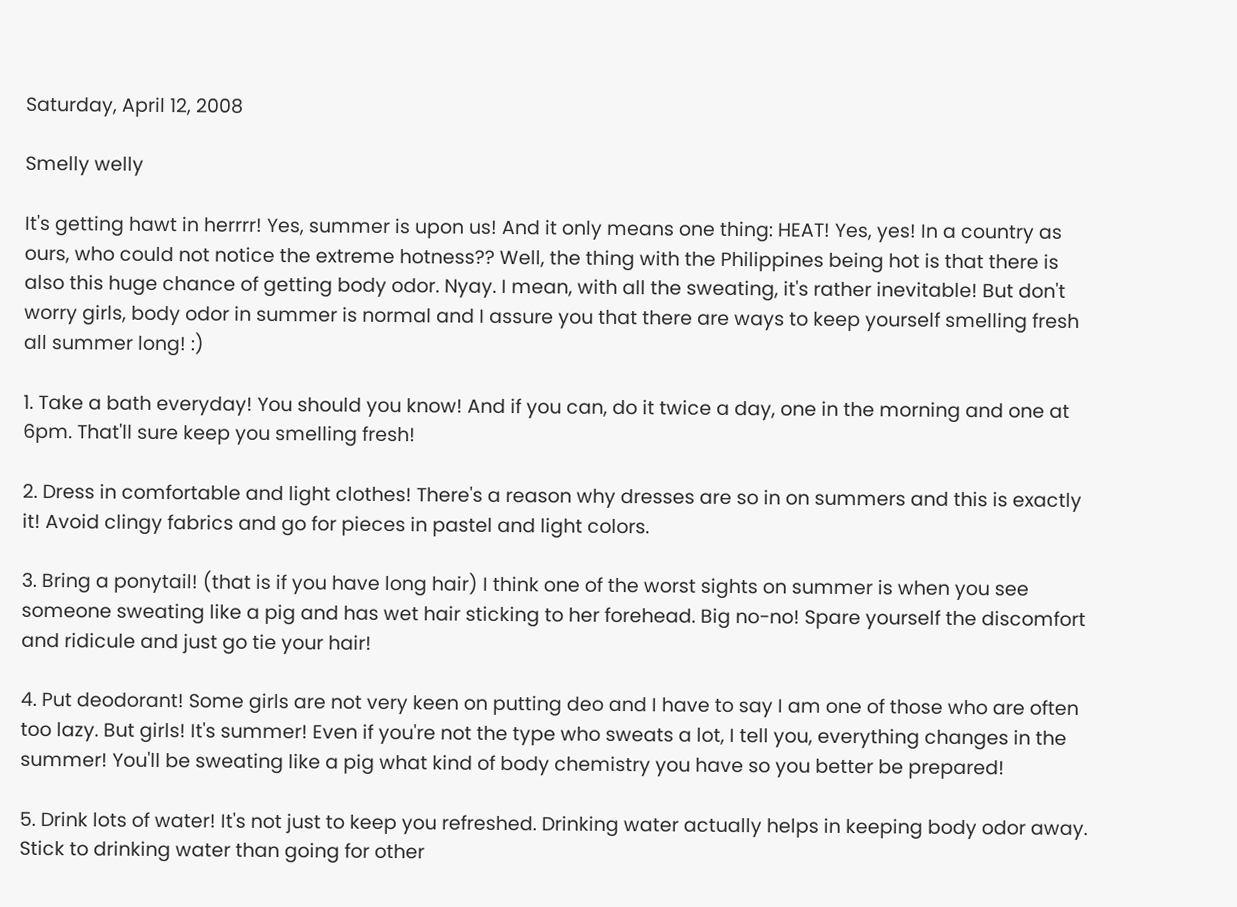Saturday, April 12, 2008

Smelly welly

It's getting hawt in herrrr! Yes, summer is upon us! And it only means one thing: HEAT! Yes, yes! In a country as ours, who could not notice the extreme hotness?? Well, the thing with the Philippines being hot is that there is also this huge chance of getting body odor. Nyay. I mean, with all the sweating, it's rather inevitable! But don't worry girls, body odor in summer is normal and I assure you that there are ways to keep yourself smelling fresh all summer long! :)

1. Take a bath everyday! You should you know! And if you can, do it twice a day, one in the morning and one at 6pm. That'll sure keep you smelling fresh!

2. Dress in comfortable and light clothes! There's a reason why dresses are so in on summers and this is exactly it! Avoid clingy fabrics and go for pieces in pastel and light colors.

3. Bring a ponytail! (that is if you have long hair) I think one of the worst sights on summer is when you see someone sweating like a pig and has wet hair sticking to her forehead. Big no-no! Spare yourself the discomfort and ridicule and just go tie your hair!

4. Put deodorant! Some girls are not very keen on putting deo and I have to say I am one of those who are often too lazy. But girls! It's summer! Even if you're not the type who sweats a lot, I tell you, everything changes in the summer! You'll be sweating like a pig what kind of body chemistry you have so you better be prepared!

5. Drink lots of water! It's not just to keep you refreshed. Drinking water actually helps in keeping body odor away. Stick to drinking water than going for other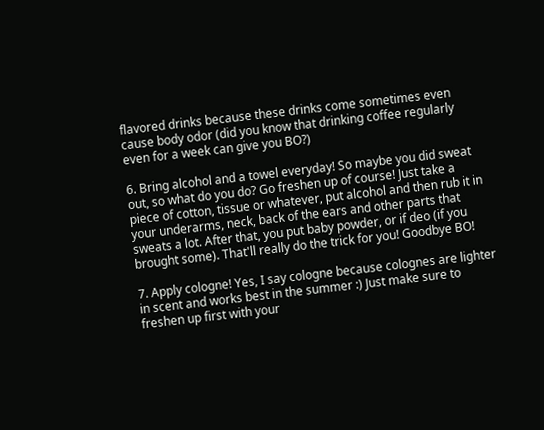flavored drinks because these drinks come sometimes even cause body odor (did you know that drinking coffee regularly even for a week can give you BO?)

6. Bring alcohol and a towel everyday! So maybe you did sweat out, so what do you do? Go freshen up of course! Just take a piece of cotton, tissue or whatever, put alcohol and then rub it in your underarms, neck, back of the ears and other parts that sweats a lot. After that, you put baby powder, or if deo (if you brought some). That'll really do the trick for you! Goodbye BO!

7. Apply cologne! Yes, I say cologne because colognes are lighter in scent and works best in the summer :) Just make sure to freshen up first with your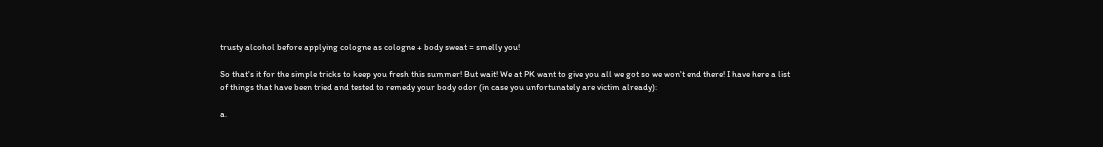trusty alcohol before applying cologne as cologne + body sweat = smelly you!

So that's it for the simple tricks to keep you fresh this summer! But wait! We at PK want to give you all we got so we won't end there! I have here a list of things that have been tried and tested to remedy your body odor (in case you unfortunately are victim already):

a.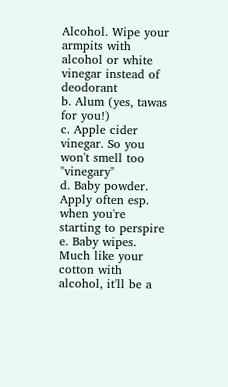Alcohol. Wipe your armpits with alcohol or white vinegar instead of deodorant
b. Alum (yes, tawas for you!)
c. Apple cider vinegar. So you won't smell too "vinegary"
d. Baby powder. Apply often esp. when you're starting to perspire
e. Baby wipes. Much like your cotton with alcohol, it'll be a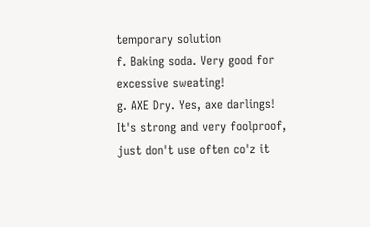temporary solution
f. Baking soda. Very good for excessive sweating!
g. AXE Dry. Yes, axe darlings! It's strong and very foolproof, just don't use often co'z it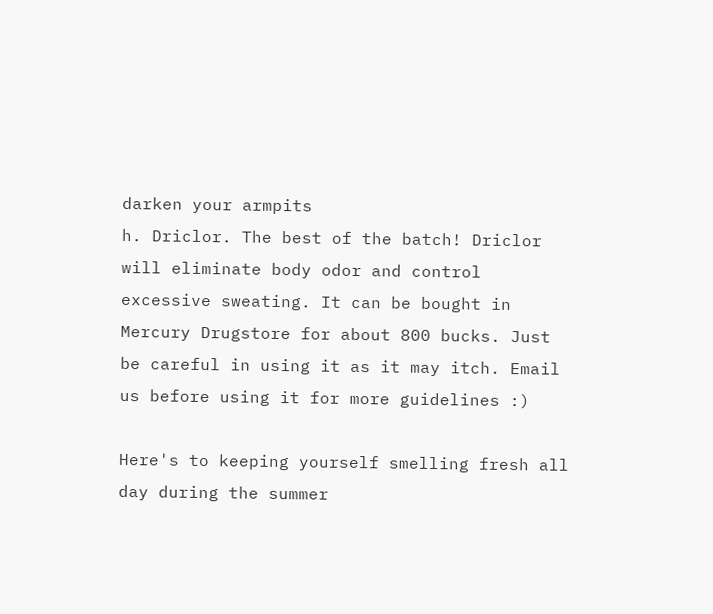darken your armpits
h. Driclor. The best of the batch! Driclor will eliminate body odor and control excessive sweating. It can be bought in Mercury Drugstore for about 800 bucks. Just be careful in using it as it may itch. Email us before using it for more guidelines :)

Here's to keeping yourself smelling fresh all day during the summer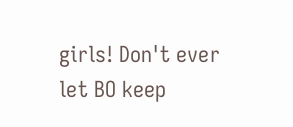girls! Don't ever let BO keep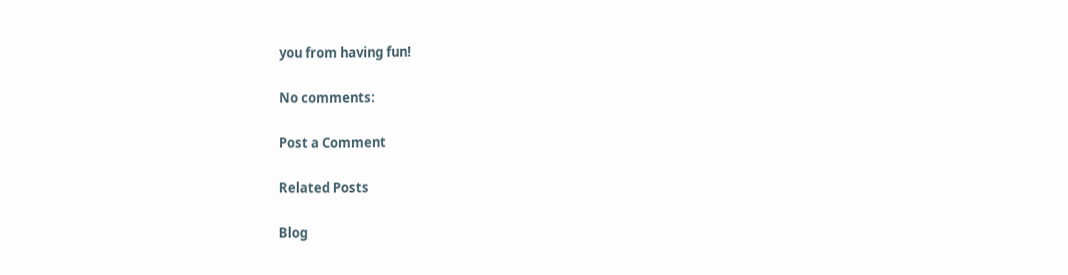you from having fun!

No comments:

Post a Comment

Related Posts

Blog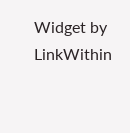Widget by LinkWithin